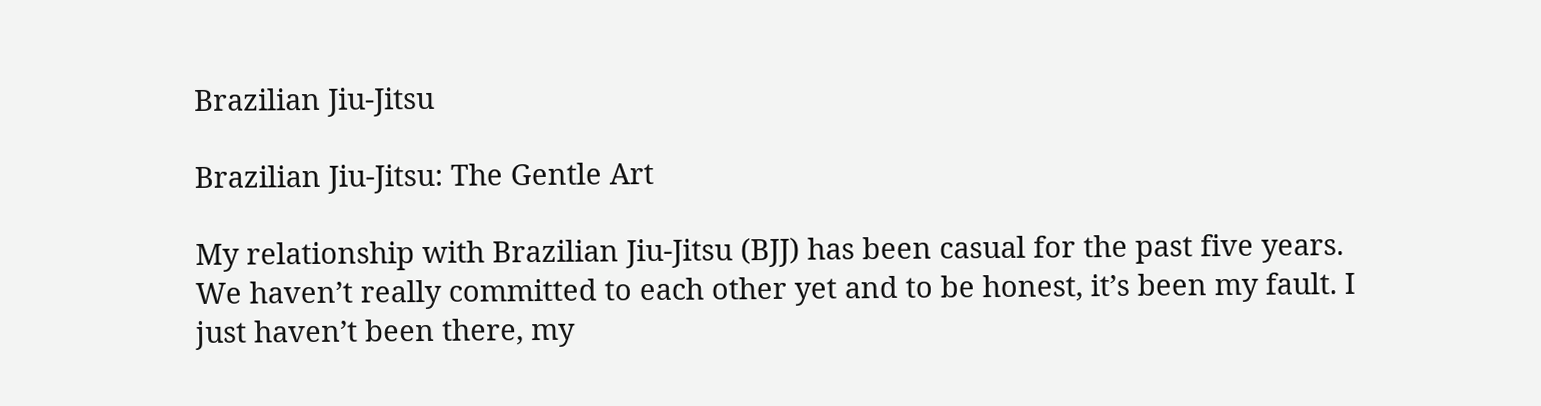Brazilian Jiu-Jitsu

Brazilian Jiu-Jitsu: The Gentle Art

My relationship with Brazilian Jiu-Jitsu (BJJ) has been casual for the past five years. We haven’t really committed to each other yet and to be honest, it’s been my fault. I just haven’t been there, my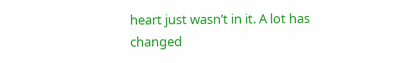heart just wasn’t in it. A lot has changed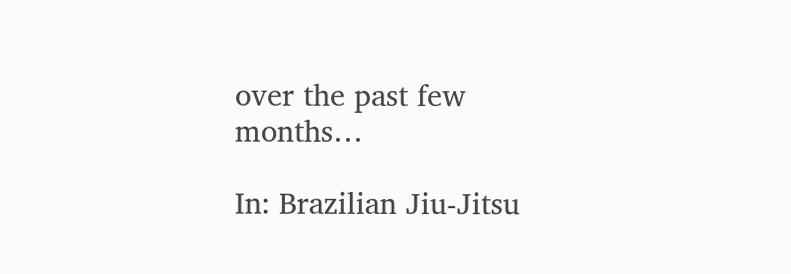over the past few months…

In: Brazilian Jiu-Jitsu